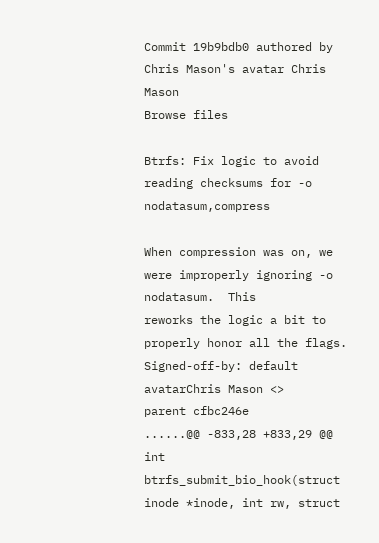Commit 19b9bdb0 authored by Chris Mason's avatar Chris Mason
Browse files

Btrfs: Fix logic to avoid reading checksums for -o nodatasum,compress

When compression was on, we were improperly ignoring -o nodatasum.  This
reworks the logic a bit to properly honor all the flags.
Signed-off-by: default avatarChris Mason <>
parent cfbc246e
......@@ -833,28 +833,29 @@ int btrfs_submit_bio_hook(struct inode *inode, int rw, struct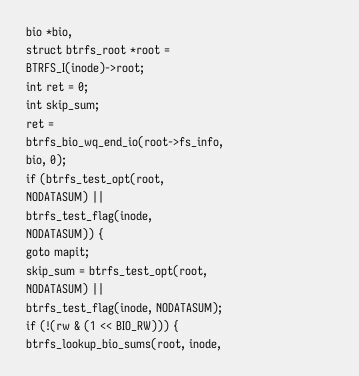bio *bio,
struct btrfs_root *root = BTRFS_I(inode)->root;
int ret = 0;
int skip_sum;
ret = btrfs_bio_wq_end_io(root->fs_info, bio, 0);
if (btrfs_test_opt(root, NODATASUM) ||
btrfs_test_flag(inode, NODATASUM)) {
goto mapit;
skip_sum = btrfs_test_opt(root, NODATASUM) ||
btrfs_test_flag(inode, NODATASUM);
if (!(rw & (1 << BIO_RW))) {
btrfs_lookup_bio_sums(root, inode,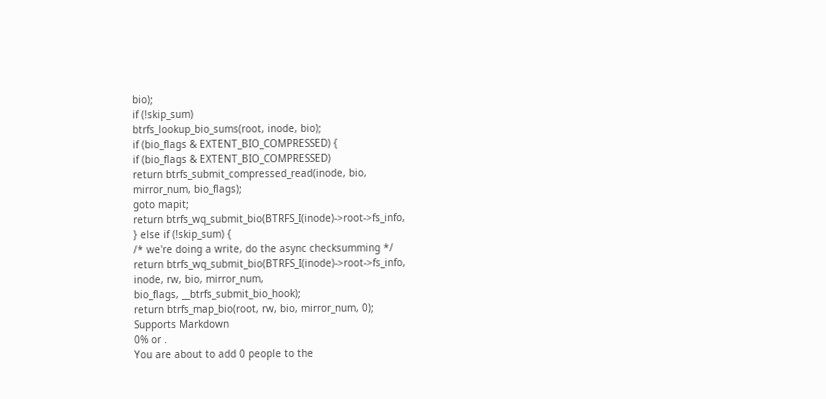bio);
if (!skip_sum)
btrfs_lookup_bio_sums(root, inode, bio);
if (bio_flags & EXTENT_BIO_COMPRESSED) {
if (bio_flags & EXTENT_BIO_COMPRESSED)
return btrfs_submit_compressed_read(inode, bio,
mirror_num, bio_flags);
goto mapit;
return btrfs_wq_submit_bio(BTRFS_I(inode)->root->fs_info,
} else if (!skip_sum) {
/* we're doing a write, do the async checksumming */
return btrfs_wq_submit_bio(BTRFS_I(inode)->root->fs_info,
inode, rw, bio, mirror_num,
bio_flags, __btrfs_submit_bio_hook);
return btrfs_map_bio(root, rw, bio, mirror_num, 0);
Supports Markdown
0% or .
You are about to add 0 people to the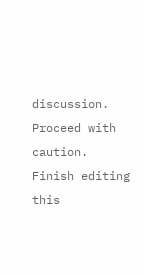discussion. Proceed with caution.
Finish editing this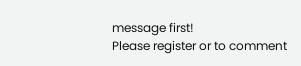message first!
Please register or to comment